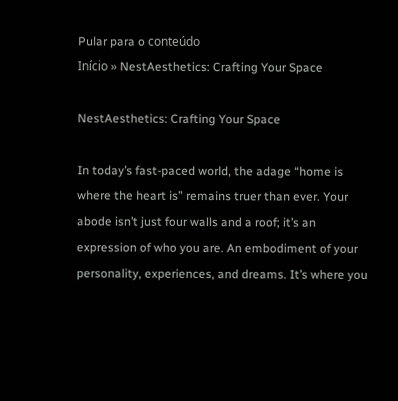Pular para o conteúdo
Início » NestAesthetics: Crafting Your Space

NestAesthetics: Crafting Your Space

In today’s fast-paced world, the adage “home is where the heart is” remains truer than ever. Your abode isn’t just four walls and a roof; it’s an expression of who you are. An embodiment of your personality, experiences, and dreams. It’s where you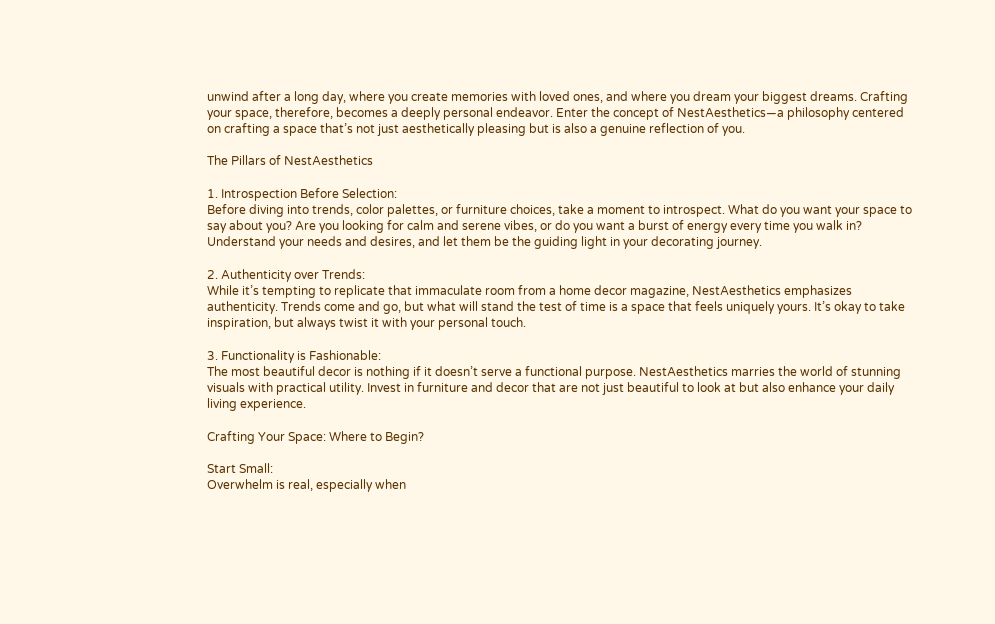unwind after a long day, where you create memories with loved ones, and where you dream your biggest dreams. Crafting your space, therefore, becomes a deeply personal endeavor. Enter the concept of NestAesthetics—a philosophy centered on crafting a space that’s not just aesthetically pleasing but is also a genuine reflection of you.

The Pillars of NestAesthetics

1. Introspection Before Selection:
Before diving into trends, color palettes, or furniture choices, take a moment to introspect. What do you want your space to say about you? Are you looking for calm and serene vibes, or do you want a burst of energy every time you walk in? Understand your needs and desires, and let them be the guiding light in your decorating journey.

2. Authenticity over Trends:
While it’s tempting to replicate that immaculate room from a home decor magazine, NestAesthetics emphasizes authenticity. Trends come and go, but what will stand the test of time is a space that feels uniquely yours. It’s okay to take inspiration, but always twist it with your personal touch.

3. Functionality is Fashionable:
The most beautiful decor is nothing if it doesn’t serve a functional purpose. NestAesthetics marries the world of stunning visuals with practical utility. Invest in furniture and decor that are not just beautiful to look at but also enhance your daily living experience.

Crafting Your Space: Where to Begin?

Start Small:
Overwhelm is real, especially when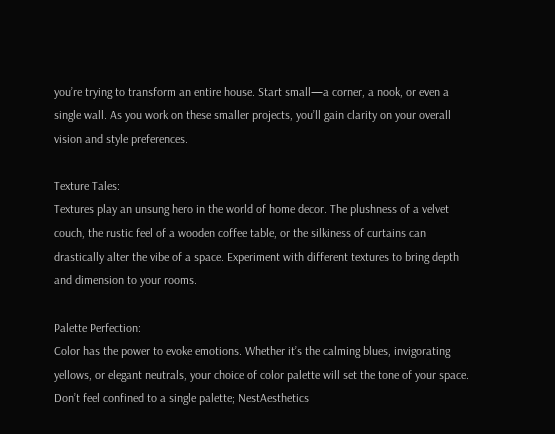you’re trying to transform an entire house. Start small—a corner, a nook, or even a single wall. As you work on these smaller projects, you’ll gain clarity on your overall vision and style preferences.

Texture Tales:
Textures play an unsung hero in the world of home decor. The plushness of a velvet couch, the rustic feel of a wooden coffee table, or the silkiness of curtains can drastically alter the vibe of a space. Experiment with different textures to bring depth and dimension to your rooms.

Palette Perfection:
Color has the power to evoke emotions. Whether it’s the calming blues, invigorating yellows, or elegant neutrals, your choice of color palette will set the tone of your space. Don’t feel confined to a single palette; NestAesthetics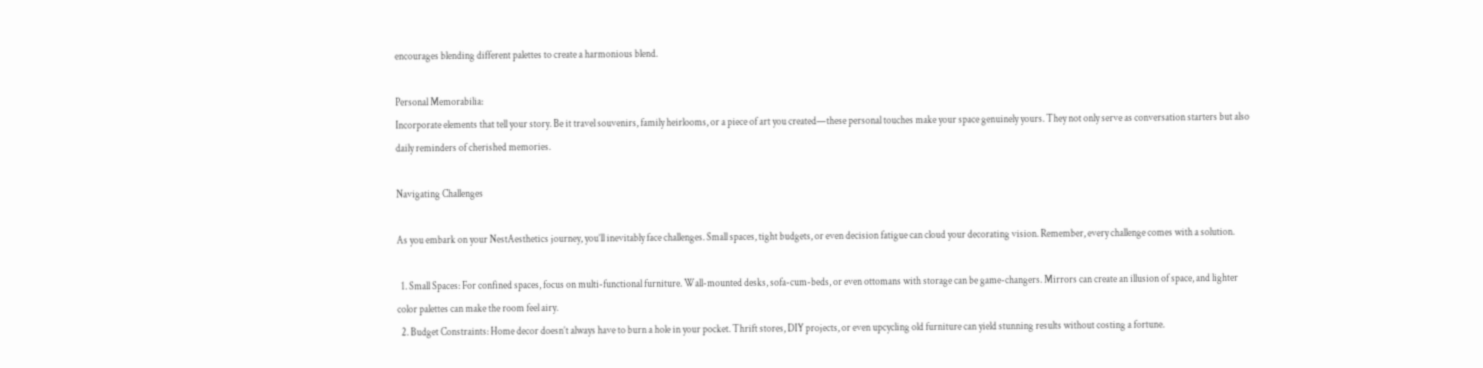encourages blending different palettes to create a harmonious blend.

Personal Memorabilia:
Incorporate elements that tell your story. Be it travel souvenirs, family heirlooms, or a piece of art you created—these personal touches make your space genuinely yours. They not only serve as conversation starters but also daily reminders of cherished memories.

Navigating Challenges

As you embark on your NestAesthetics journey, you’ll inevitably face challenges. Small spaces, tight budgets, or even decision fatigue can cloud your decorating vision. Remember, every challenge comes with a solution.

  1. Small Spaces: For confined spaces, focus on multi-functional furniture. Wall-mounted desks, sofa-cum-beds, or even ottomans with storage can be game-changers. Mirrors can create an illusion of space, and lighter color palettes can make the room feel airy.
  2. Budget Constraints: Home decor doesn’t always have to burn a hole in your pocket. Thrift stores, DIY projects, or even upcycling old furniture can yield stunning results without costing a fortune.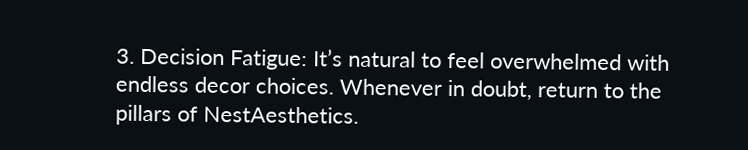3. Decision Fatigue: It’s natural to feel overwhelmed with endless decor choices. Whenever in doubt, return to the pillars of NestAesthetics.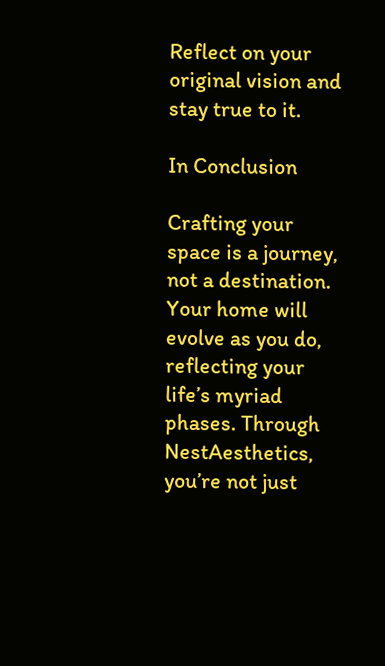Reflect on your original vision and stay true to it.

In Conclusion

Crafting your space is a journey, not a destination. Your home will evolve as you do, reflecting your life’s myriad phases. Through NestAesthetics, you’re not just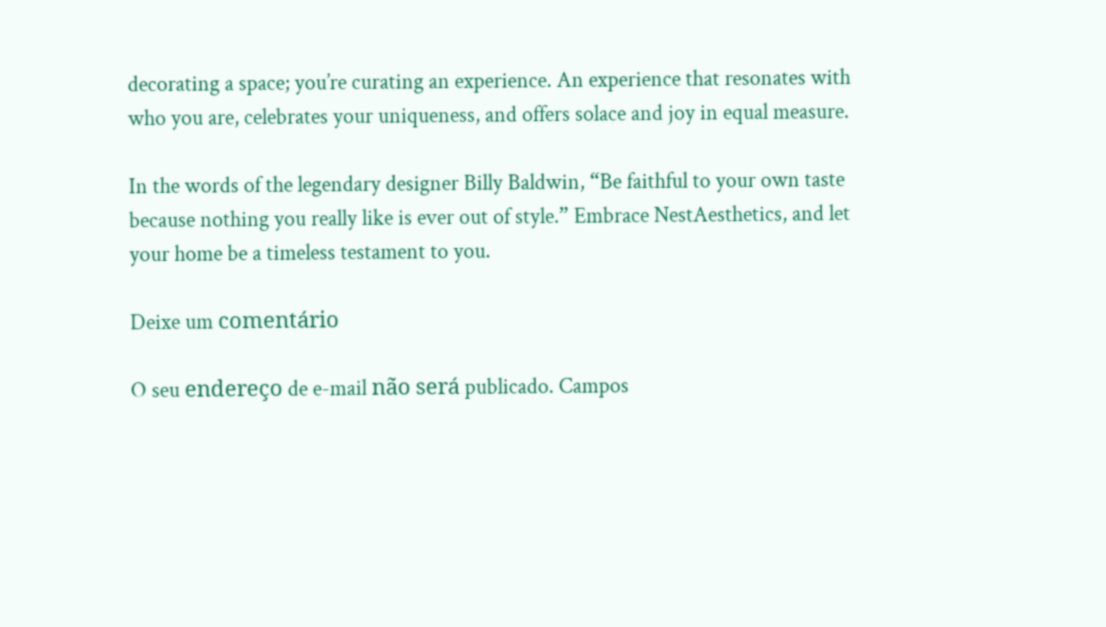decorating a space; you’re curating an experience. An experience that resonates with who you are, celebrates your uniqueness, and offers solace and joy in equal measure.

In the words of the legendary designer Billy Baldwin, “Be faithful to your own taste because nothing you really like is ever out of style.” Embrace NestAesthetics, and let your home be a timeless testament to you.

Deixe um comentário

O seu endereço de e-mail não será publicado. Campos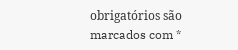obrigatórios são marcados com *